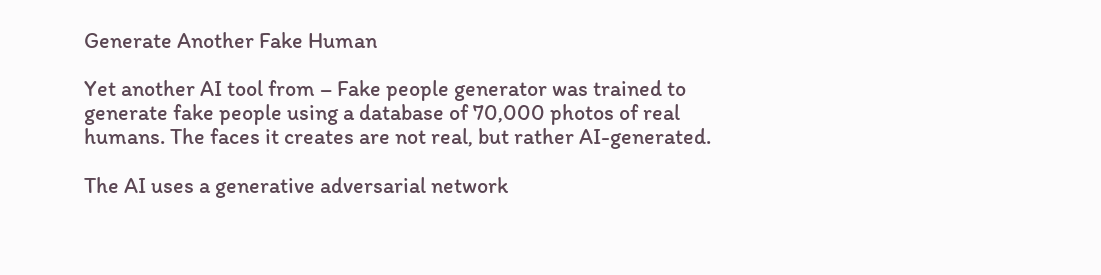Generate Another Fake Human

Yet another AI tool from – Fake people generator was trained to generate fake people using a database of 70,000 photos of real humans. The faces it creates are not real, but rather AI-generated.

The AI uses a generative adversarial network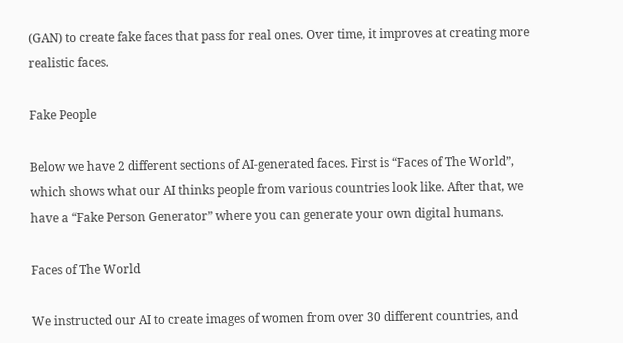(GAN) to create fake faces that pass for real ones. Over time, it improves at creating more realistic faces.

Fake People

Below we have 2 different sections of AI-generated faces. First is “Faces of The World”, which shows what our AI thinks people from various countries look like. After that, we have a “Fake Person Generator” where you can generate your own digital humans.

Faces of The World

We instructed our AI to create images of women from over 30 different countries, and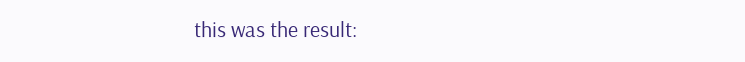this was the result: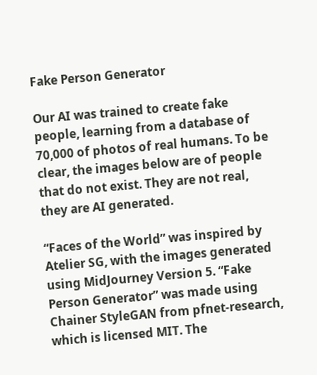Fake Person Generator

Our AI was trained to create fake people, learning from a database of 70,000 of photos of real humans. To be clear, the images below are of people that do not exist. They are not real, they are AI generated.

“Faces of the World” was inspired by Atelier SG, with the images generated using MidJourney Version 5. “Fake Person Generator” was made using Chainer StyleGAN from pfnet-research, which is licensed MIT. The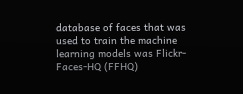database of faces that was used to train the machine learning models was Flickr-Faces-HQ (FFHQ)